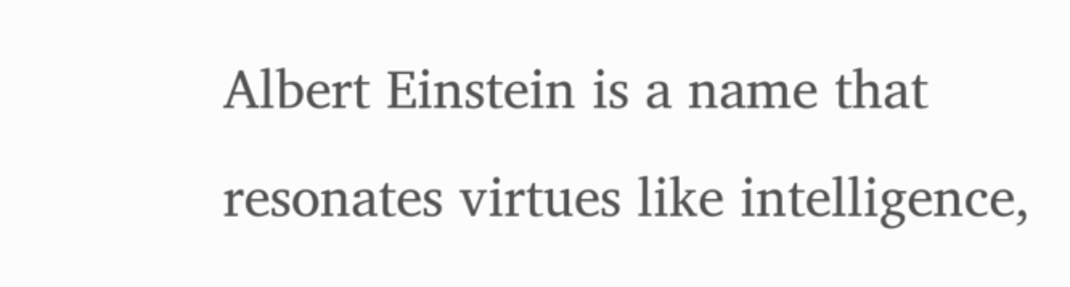Albert Einstein is a name that resonates virtues like intelligence,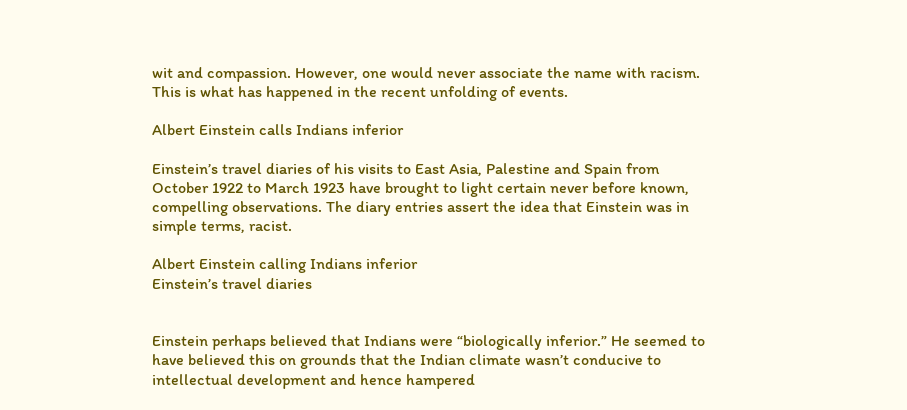wit and compassion. However, one would never associate the name with racism. This is what has happened in the recent unfolding of events.

Albert Einstein calls Indians inferior

Einstein’s travel diaries of his visits to East Asia, Palestine and Spain from October 1922 to March 1923 have brought to light certain never before known, compelling observations. The diary entries assert the idea that Einstein was in simple terms, racist.

Albert Einstein calling Indians inferior
Einstein’s travel diaries


Einstein perhaps believed that Indians were “biologically inferior.” He seemed to have believed this on grounds that the Indian climate wasn’t conducive to intellectual development and hence hampered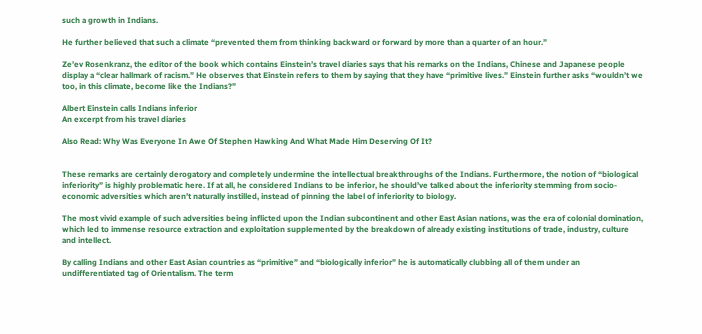such a growth in Indians.

He further believed that such a climate “prevented them from thinking backward or forward by more than a quarter of an hour.”

Ze’ev Rosenkranz, the editor of the book which contains Einstein’s travel diaries says that his remarks on the Indians, Chinese and Japanese people display a “clear hallmark of racism.” He observes that Einstein refers to them by saying that they have “primitive lives.” Einstein further asks “wouldn’t we too, in this climate, become like the Indians?”

Albert Einstein calls Indians inferior
An excerpt from his travel diaries

Also Read: Why Was Everyone In Awe Of Stephen Hawking And What Made Him Deserving Of It?


These remarks are certainly derogatory and completely undermine the intellectual breakthroughs of the Indians. Furthermore, the notion of “biological inferiority” is highly problematic here. If at all, he considered Indians to be inferior, he should’ve talked about the inferiority stemming from socio-economic adversities which aren’t naturally instilled, instead of pinning the label of inferiority to biology.

The most vivid example of such adversities being inflicted upon the Indian subcontinent and other East Asian nations, was the era of colonial domination, which led to immense resource extraction and exploitation supplemented by the breakdown of already existing institutions of trade, industry, culture and intellect.

By calling Indians and other East Asian countries as “primitive” and “biologically inferior” he is automatically clubbing all of them under an undifferentiated tag of Orientalism. The term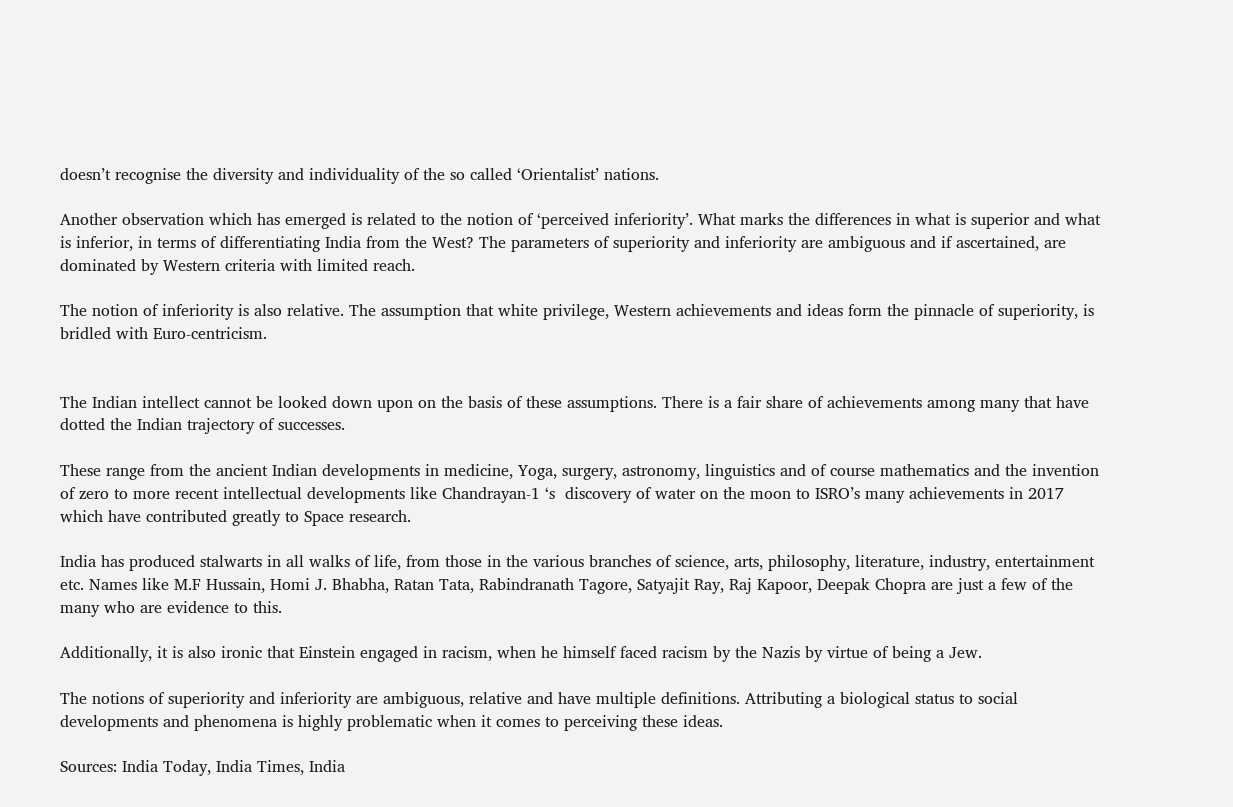doesn’t recognise the diversity and individuality of the so called ‘Orientalist’ nations.

Another observation which has emerged is related to the notion of ‘perceived inferiority’. What marks the differences in what is superior and what is inferior, in terms of differentiating India from the West? The parameters of superiority and inferiority are ambiguous and if ascertained, are dominated by Western criteria with limited reach.

The notion of inferiority is also relative. The assumption that white privilege, Western achievements and ideas form the pinnacle of superiority, is bridled with Euro-centricism.


The Indian intellect cannot be looked down upon on the basis of these assumptions. There is a fair share of achievements among many that have dotted the Indian trajectory of successes.

These range from the ancient Indian developments in medicine, Yoga, surgery, astronomy, linguistics and of course mathematics and the invention of zero to more recent intellectual developments like Chandrayan-1 ‘s  discovery of water on the moon to ISRO’s many achievements in 2017 which have contributed greatly to Space research.

India has produced stalwarts in all walks of life, from those in the various branches of science, arts, philosophy, literature, industry, entertainment etc. Names like M.F Hussain, Homi J. Bhabha, Ratan Tata, Rabindranath Tagore, Satyajit Ray, Raj Kapoor, Deepak Chopra are just a few of the many who are evidence to this.

Additionally, it is also ironic that Einstein engaged in racism, when he himself faced racism by the Nazis by virtue of being a Jew.

The notions of superiority and inferiority are ambiguous, relative and have multiple definitions. Attributing a biological status to social developments and phenomena is highly problematic when it comes to perceiving these ideas.

Sources: India Today, India Times, India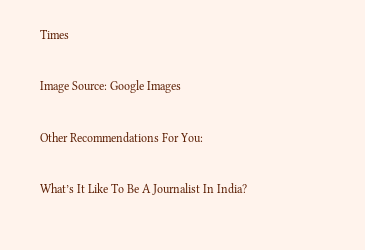Times

Image Source: Google Images

Other Recommendations For You:

What’s It Like To Be A Journalist In India?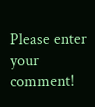Please enter your comment!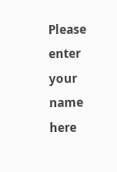Please enter your name here